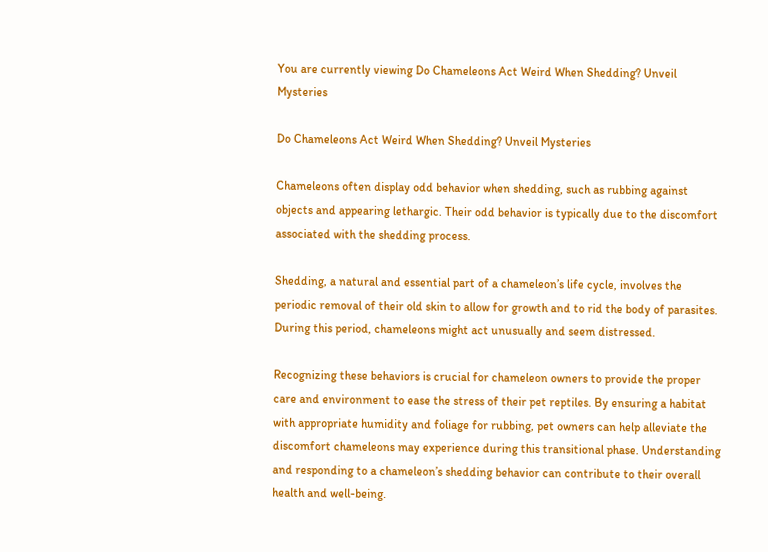You are currently viewing Do Chameleons Act Weird When Shedding? Unveil Mysteries

Do Chameleons Act Weird When Shedding? Unveil Mysteries

Chameleons often display odd behavior when shedding, such as rubbing against objects and appearing lethargic. Their odd behavior is typically due to the discomfort associated with the shedding process.

Shedding, a natural and essential part of a chameleon’s life cycle, involves the periodic removal of their old skin to allow for growth and to rid the body of parasites. During this period, chameleons might act unusually and seem distressed.

Recognizing these behaviors is crucial for chameleon owners to provide the proper care and environment to ease the stress of their pet reptiles. By ensuring a habitat with appropriate humidity and foliage for rubbing, pet owners can help alleviate the discomfort chameleons may experience during this transitional phase. Understanding and responding to a chameleon’s shedding behavior can contribute to their overall health and well-being.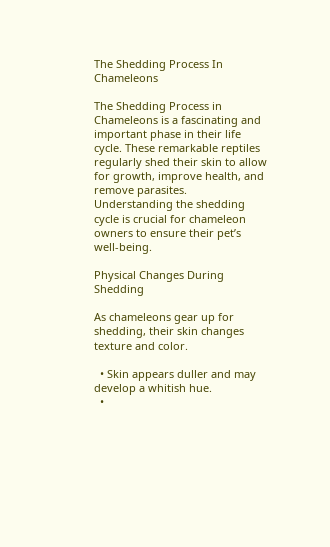The Shedding Process In Chameleons

The Shedding Process in Chameleons is a fascinating and important phase in their life cycle. These remarkable reptiles regularly shed their skin to allow for growth, improve health, and remove parasites. Understanding the shedding cycle is crucial for chameleon owners to ensure their pet’s well-being.

Physical Changes During Shedding

As chameleons gear up for shedding, their skin changes texture and color.

  • Skin appears duller and may develop a whitish hue.
  •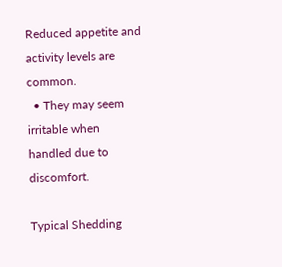Reduced appetite and activity levels are common.
  • They may seem irritable when handled due to discomfort.

Typical Shedding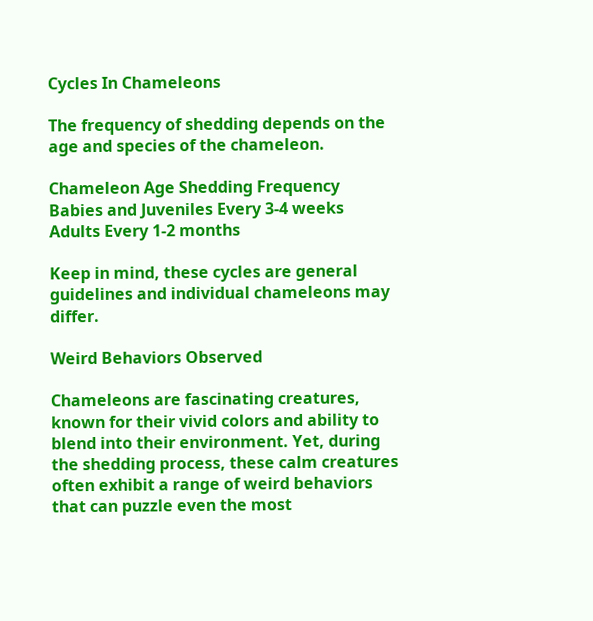Cycles In Chameleons

The frequency of shedding depends on the age and species of the chameleon.

Chameleon Age Shedding Frequency
Babies and Juveniles Every 3-4 weeks
Adults Every 1-2 months

Keep in mind, these cycles are general guidelines and individual chameleons may differ.

Weird Behaviors Observed

Chameleons are fascinating creatures, known for their vivid colors and ability to blend into their environment. Yet, during the shedding process, these calm creatures often exhibit a range of weird behaviors that can puzzle even the most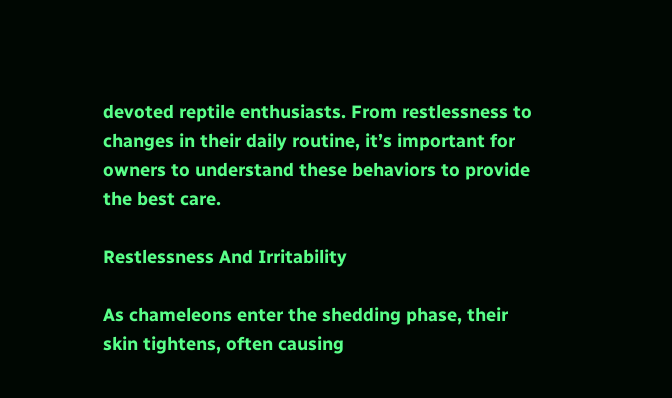devoted reptile enthusiasts. From restlessness to changes in their daily routine, it’s important for owners to understand these behaviors to provide the best care.

Restlessness And Irritability

As chameleons enter the shedding phase, their skin tightens, often causing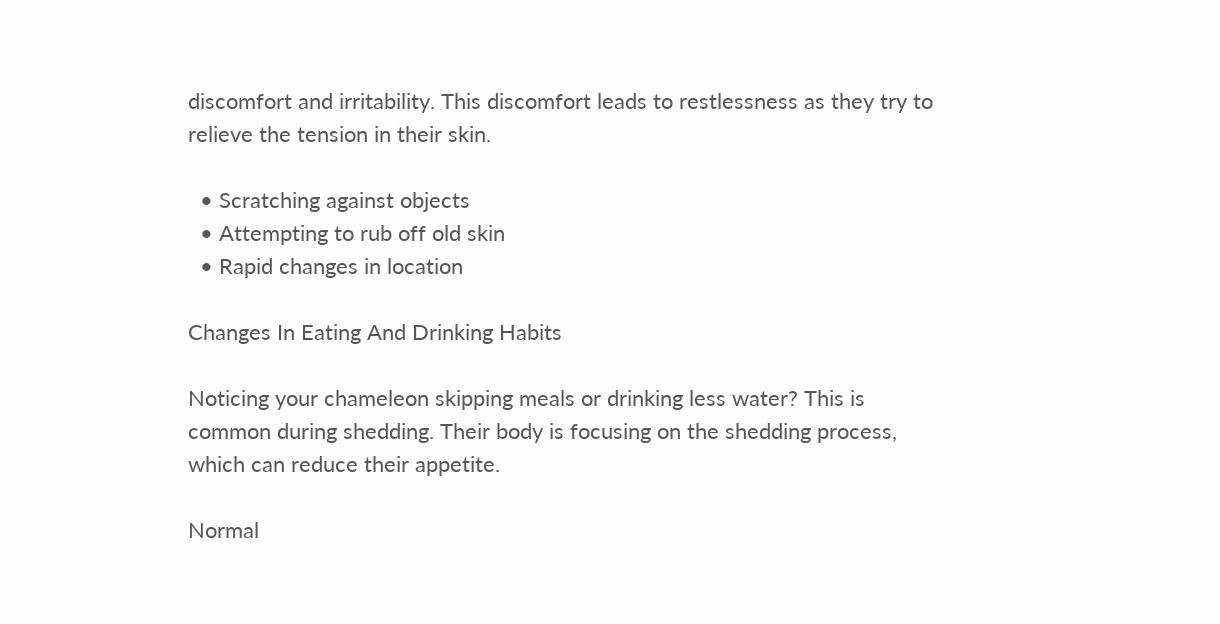discomfort and irritability. This discomfort leads to restlessness as they try to relieve the tension in their skin.

  • Scratching against objects
  • Attempting to rub off old skin
  • Rapid changes in location

Changes In Eating And Drinking Habits

Noticing your chameleon skipping meals or drinking less water? This is common during shedding. Their body is focusing on the shedding process, which can reduce their appetite.

Normal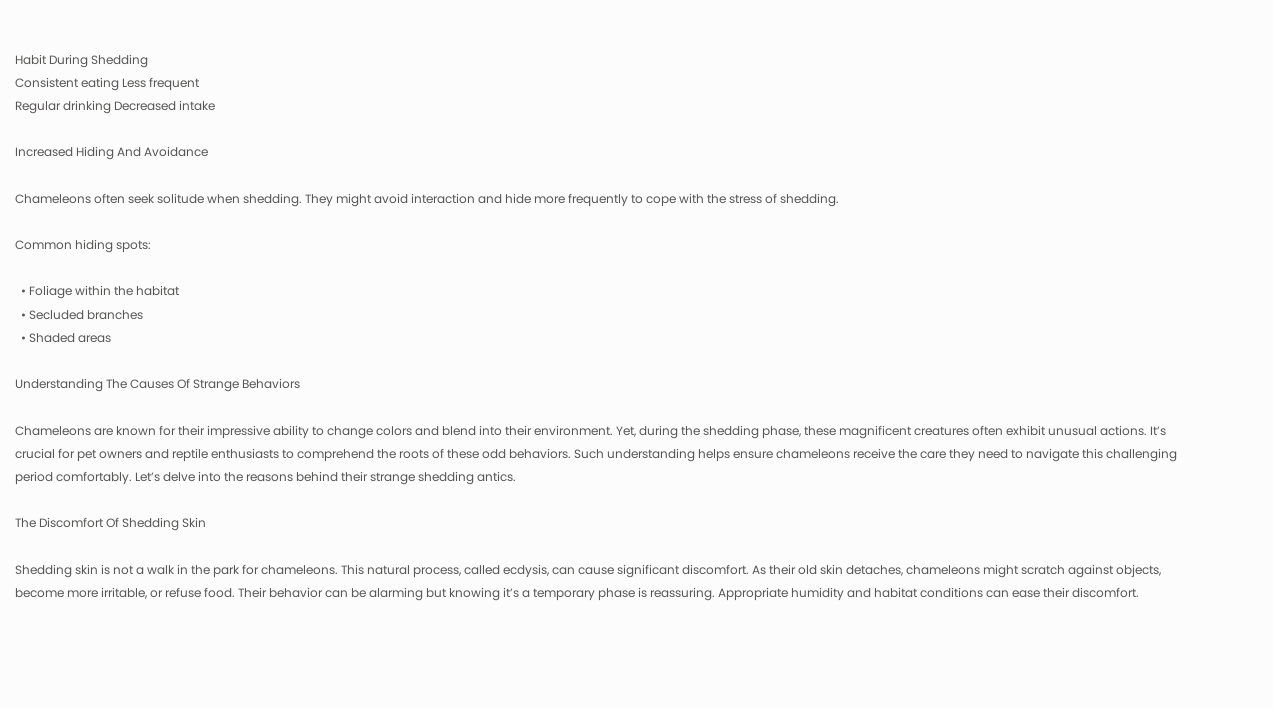Habit During Shedding
Consistent eating Less frequent
Regular drinking Decreased intake

Increased Hiding And Avoidance

Chameleons often seek solitude when shedding. They might avoid interaction and hide more frequently to cope with the stress of shedding.

Common hiding spots:

  • Foliage within the habitat
  • Secluded branches
  • Shaded areas

Understanding The Causes Of Strange Behaviors

Chameleons are known for their impressive ability to change colors and blend into their environment. Yet, during the shedding phase, these magnificent creatures often exhibit unusual actions. It’s crucial for pet owners and reptile enthusiasts to comprehend the roots of these odd behaviors. Such understanding helps ensure chameleons receive the care they need to navigate this challenging period comfortably. Let’s delve into the reasons behind their strange shedding antics.

The Discomfort Of Shedding Skin

Shedding skin is not a walk in the park for chameleons. This natural process, called ecdysis, can cause significant discomfort. As their old skin detaches, chameleons might scratch against objects, become more irritable, or refuse food. Their behavior can be alarming but knowing it’s a temporary phase is reassuring. Appropriate humidity and habitat conditions can ease their discomfort.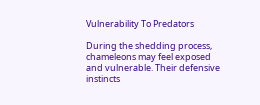Vulnerability To Predators

During the shedding process, chameleons may feel exposed and vulnerable. Their defensive instincts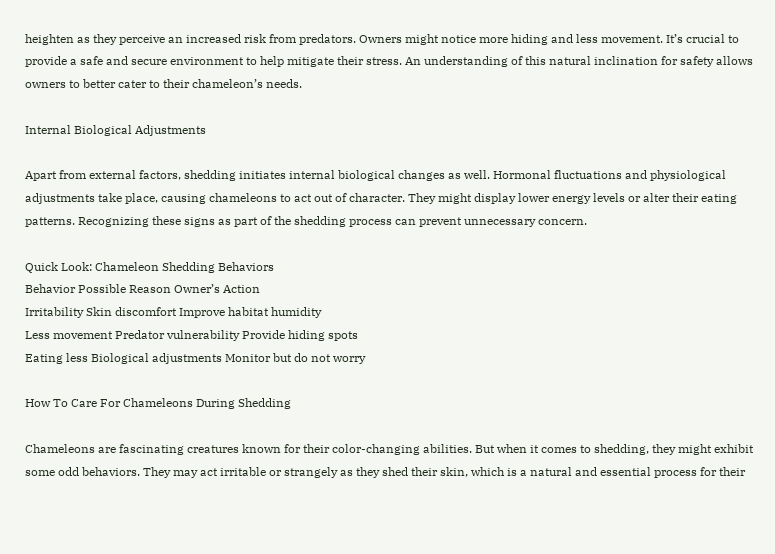heighten as they perceive an increased risk from predators. Owners might notice more hiding and less movement. It’s crucial to provide a safe and secure environment to help mitigate their stress. An understanding of this natural inclination for safety allows owners to better cater to their chameleon’s needs.

Internal Biological Adjustments

Apart from external factors, shedding initiates internal biological changes as well. Hormonal fluctuations and physiological adjustments take place, causing chameleons to act out of character. They might display lower energy levels or alter their eating patterns. Recognizing these signs as part of the shedding process can prevent unnecessary concern.

Quick Look: Chameleon Shedding Behaviors
Behavior Possible Reason Owner’s Action
Irritability Skin discomfort Improve habitat humidity
Less movement Predator vulnerability Provide hiding spots
Eating less Biological adjustments Monitor but do not worry

How To Care For Chameleons During Shedding

Chameleons are fascinating creatures known for their color-changing abilities. But when it comes to shedding, they might exhibit some odd behaviors. They may act irritable or strangely as they shed their skin, which is a natural and essential process for their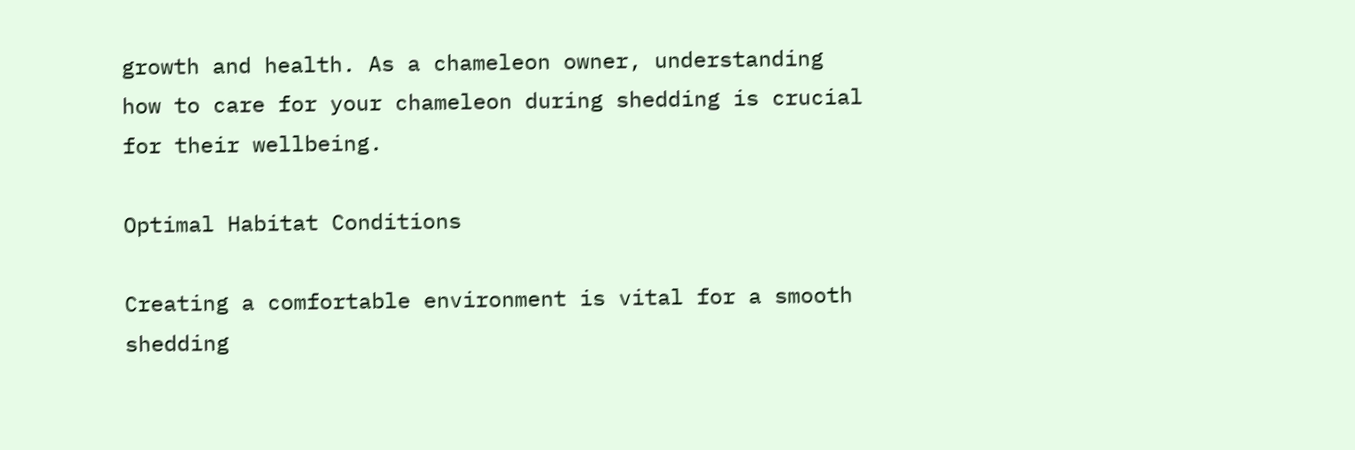growth and health. As a chameleon owner, understanding how to care for your chameleon during shedding is crucial for their wellbeing.

Optimal Habitat Conditions

Creating a comfortable environment is vital for a smooth shedding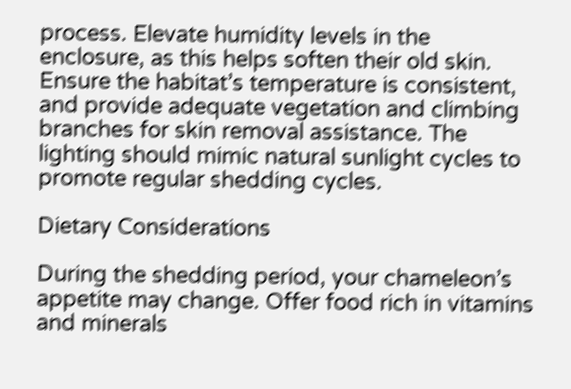process. Elevate humidity levels in the enclosure, as this helps soften their old skin. Ensure the habitat’s temperature is consistent, and provide adequate vegetation and climbing branches for skin removal assistance. The lighting should mimic natural sunlight cycles to promote regular shedding cycles.

Dietary Considerations

During the shedding period, your chameleon’s appetite may change. Offer food rich in vitamins and minerals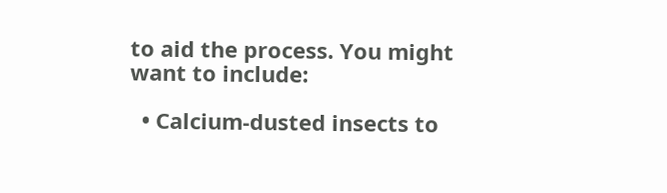to aid the process. You might want to include:

  • Calcium-dusted insects to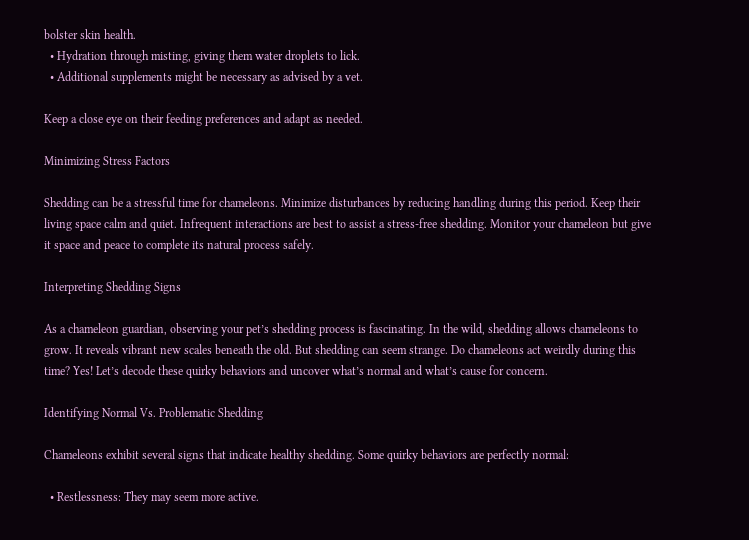bolster skin health.
  • Hydration through misting, giving them water droplets to lick.
  • Additional supplements might be necessary as advised by a vet.

Keep a close eye on their feeding preferences and adapt as needed.

Minimizing Stress Factors

Shedding can be a stressful time for chameleons. Minimize disturbances by reducing handling during this period. Keep their living space calm and quiet. Infrequent interactions are best to assist a stress-free shedding. Monitor your chameleon but give it space and peace to complete its natural process safely.

Interpreting Shedding Signs

As a chameleon guardian, observing your pet’s shedding process is fascinating. In the wild, shedding allows chameleons to grow. It reveals vibrant new scales beneath the old. But shedding can seem strange. Do chameleons act weirdly during this time? Yes! Let’s decode these quirky behaviors and uncover what’s normal and what’s cause for concern.

Identifying Normal Vs. Problematic Shedding

Chameleons exhibit several signs that indicate healthy shedding. Some quirky behaviors are perfectly normal:

  • Restlessness: They may seem more active.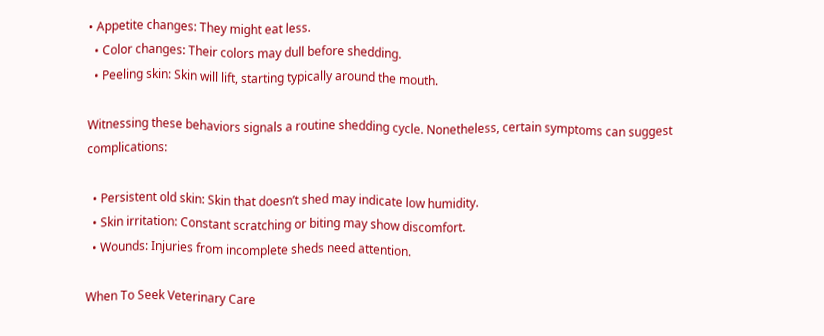• Appetite changes: They might eat less.
  • Color changes: Their colors may dull before shedding.
  • Peeling skin: Skin will lift, starting typically around the mouth.

Witnessing these behaviors signals a routine shedding cycle. Nonetheless, certain symptoms can suggest complications:

  • Persistent old skin: Skin that doesn’t shed may indicate low humidity.
  • Skin irritation: Constant scratching or biting may show discomfort.
  • Wounds: Injuries from incomplete sheds need attention.

When To Seek Veterinary Care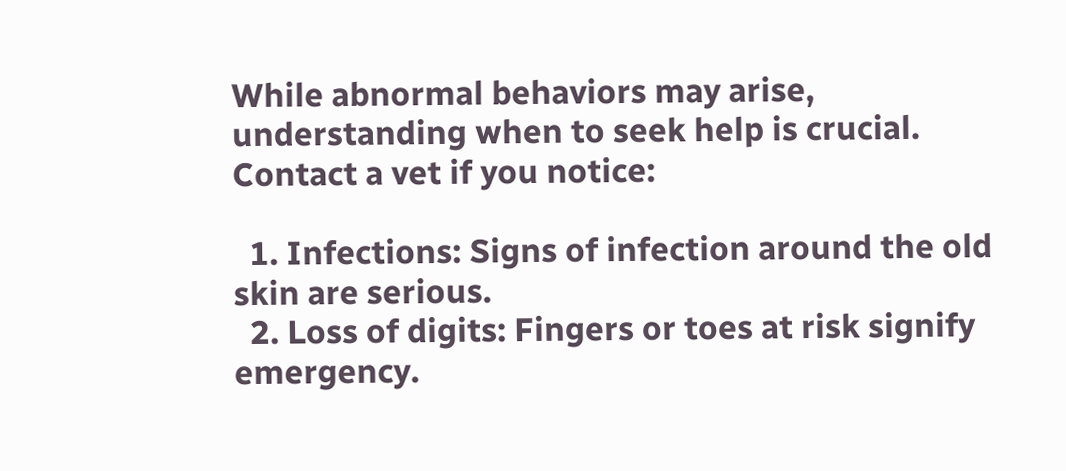While abnormal behaviors may arise, understanding when to seek help is crucial. Contact a vet if you notice:

  1. Infections: Signs of infection around the old skin are serious.
  2. Loss of digits: Fingers or toes at risk signify emergency.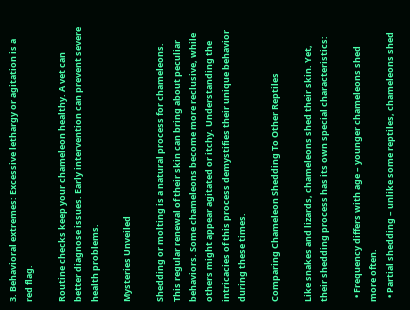3. Behavioral extremes: Excessive lethargy or agitation is a red flag.

Routine checks keep your chameleon healthy. A vet can better diagnose issues. Early intervention can prevent severe health problems.

Mysteries Unveiled

Shedding or molting is a natural process for chameleons. This regular renewal of their skin can bring about peculiar behaviors. Some chameleons become more reclusive, while others might appear agitated or itchy. Understanding the intricacies of this process demystifies their unique behavior during these times.

Comparing Chameleon Shedding To Other Reptiles

Like snakes and lizards, chameleons shed their skin. Yet, their shedding process has its own special characteristics:

  • Frequency differs with age – younger chameleons shed more often.
  • Partial shedding – unlike some reptiles, chameleons shed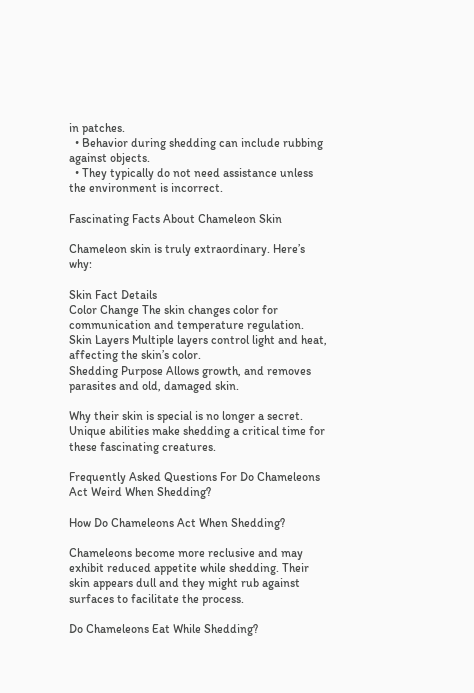in patches.
  • Behavior during shedding can include rubbing against objects.
  • They typically do not need assistance unless the environment is incorrect.

Fascinating Facts About Chameleon Skin

Chameleon skin is truly extraordinary. Here’s why:

Skin Fact Details
Color Change The skin changes color for communication and temperature regulation.
Skin Layers Multiple layers control light and heat, affecting the skin’s color.
Shedding Purpose Allows growth, and removes parasites and old, damaged skin.

Why their skin is special is no longer a secret. Unique abilities make shedding a critical time for these fascinating creatures.

Frequently Asked Questions For Do Chameleons Act Weird When Shedding?

How Do Chameleons Act When Shedding?

Chameleons become more reclusive and may exhibit reduced appetite while shedding. Their skin appears dull and they might rub against surfaces to facilitate the process.

Do Chameleons Eat While Shedding?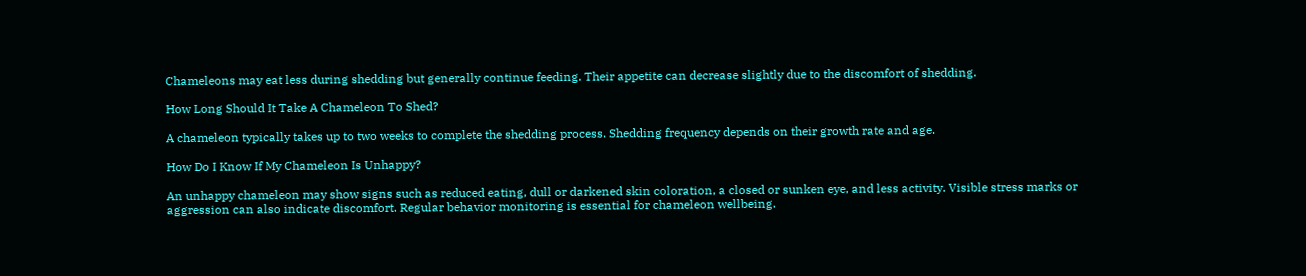Chameleons may eat less during shedding but generally continue feeding. Their appetite can decrease slightly due to the discomfort of shedding.

How Long Should It Take A Chameleon To Shed?

A chameleon typically takes up to two weeks to complete the shedding process. Shedding frequency depends on their growth rate and age.

How Do I Know If My Chameleon Is Unhappy?

An unhappy chameleon may show signs such as reduced eating, dull or darkened skin coloration, a closed or sunken eye, and less activity. Visible stress marks or aggression can also indicate discomfort. Regular behavior monitoring is essential for chameleon wellbeing.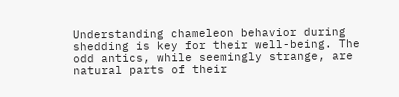Understanding chameleon behavior during shedding is key for their well-being. The odd antics, while seemingly strange, are natural parts of their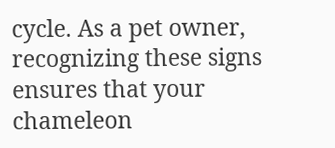cycle. As a pet owner, recognizing these signs ensures that your chameleon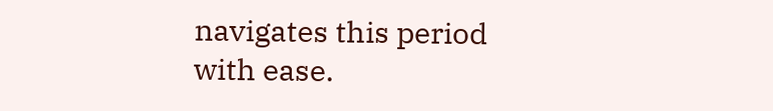navigates this period with ease.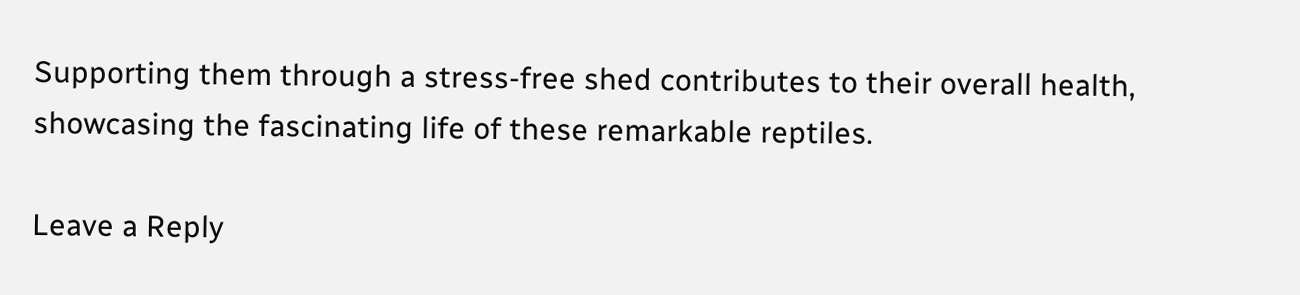Supporting them through a stress-free shed contributes to their overall health, showcasing the fascinating life of these remarkable reptiles.

Leave a Reply